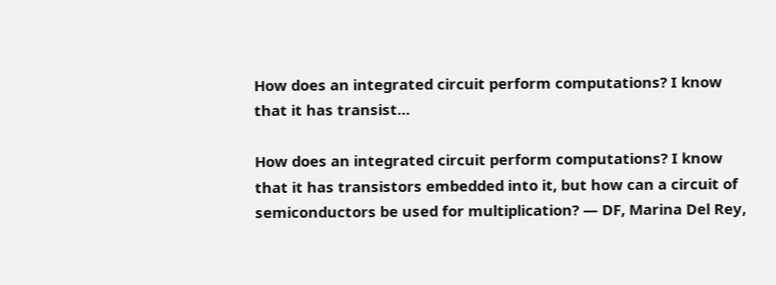How does an integrated circuit perform computations? I know that it has transist…

How does an integrated circuit perform computations? I know that it has transistors embedded into it, but how can a circuit of semiconductors be used for multiplication? — DF, Marina Del Rey,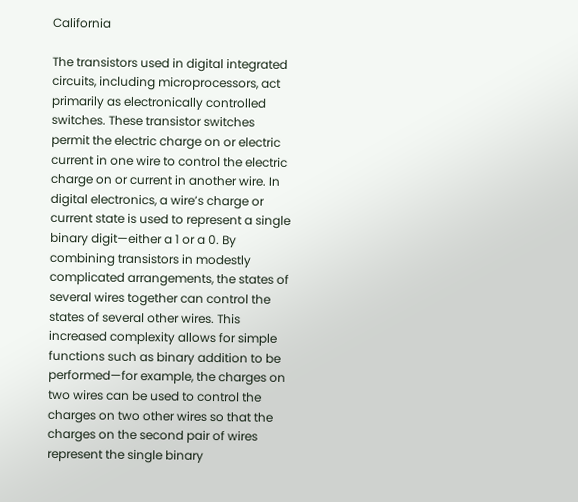California

The transistors used in digital integrated circuits, including microprocessors, act primarily as electronically controlled switches. These transistor switches permit the electric charge on or electric current in one wire to control the electric charge on or current in another wire. In digital electronics, a wire’s charge or current state is used to represent a single binary digit—either a 1 or a 0. By combining transistors in modestly complicated arrangements, the states of several wires together can control the states of several other wires. This increased complexity allows for simple functions such as binary addition to be performed—for example, the charges on two wires can be used to control the charges on two other wires so that the charges on the second pair of wires represent the single binary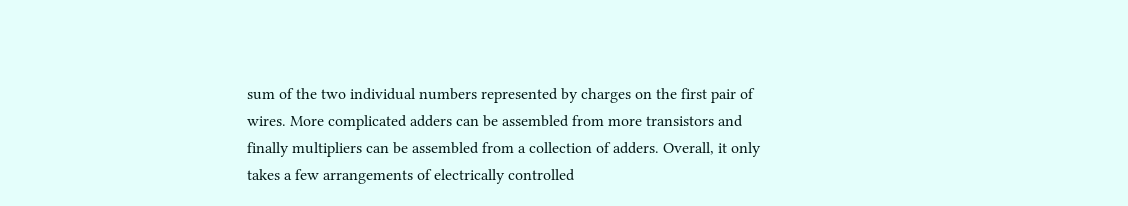sum of the two individual numbers represented by charges on the first pair of wires. More complicated adders can be assembled from more transistors and finally multipliers can be assembled from a collection of adders. Overall, it only takes a few arrangements of electrically controlled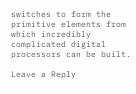switches to form the primitive elements from which incredibly complicated digital processors can be built.

Leave a Reply